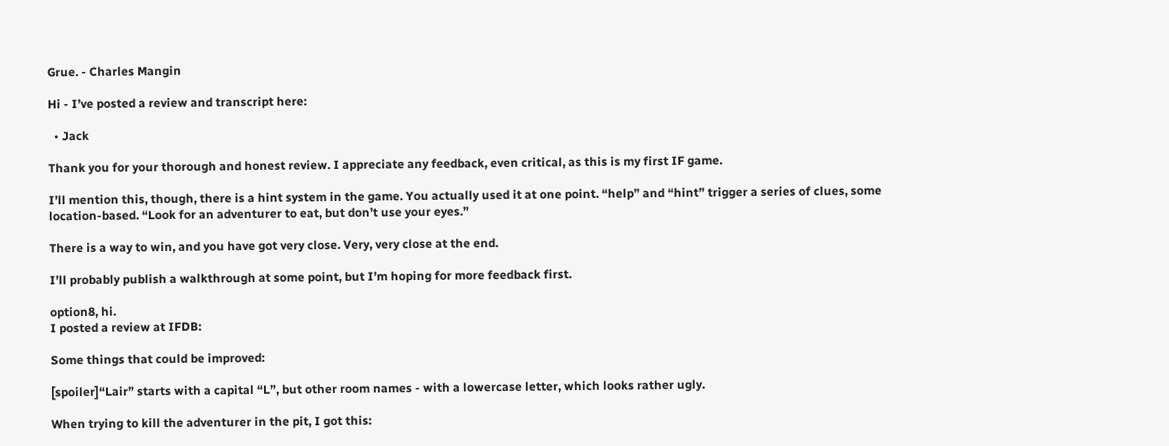Grue. - Charles Mangin

Hi - I’ve posted a review and transcript here:

  • Jack

Thank you for your thorough and honest review. I appreciate any feedback, even critical, as this is my first IF game.

I’ll mention this, though, there is a hint system in the game. You actually used it at one point. “help” and “hint” trigger a series of clues, some location-based. “Look for an adventurer to eat, but don’t use your eyes.”

There is a way to win, and you have got very close. Very, very close at the end.

I’ll probably publish a walkthrough at some point, but I’m hoping for more feedback first.

option8, hi.
I posted a review at IFDB:

Some things that could be improved:

[spoiler]“Lair” starts with a capital “L”, but other room names - with a lowercase letter, which looks rather ugly.

When trying to kill the adventurer in the pit, I got this: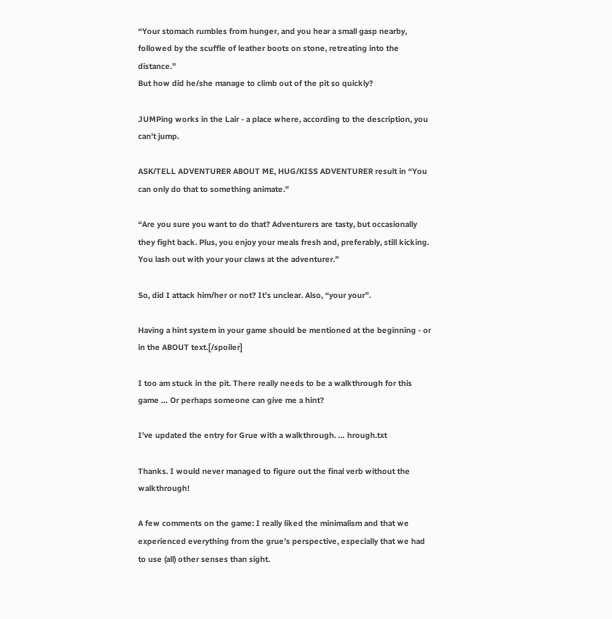“Your stomach rumbles from hunger, and you hear a small gasp nearby, followed by the scuffle of leather boots on stone, retreating into the distance.”
But how did he/she manage to climb out of the pit so quickly?

JUMPing works in the Lair - a place where, according to the description, you can’t jump.

ASK/TELL ADVENTURER ABOUT ME, HUG/KISS ADVENTURER result in “You can only do that to something animate.”

“Are you sure you want to do that? Adventurers are tasty, but occasionally they fight back. Plus, you enjoy your meals fresh and, preferably, still kicking.
You lash out with your your claws at the adventurer.”

So, did I attack him/her or not? It’s unclear. Also, “your your”.

Having a hint system in your game should be mentioned at the beginning - or in the ABOUT text.[/spoiler]

I too am stuck in the pit. There really needs to be a walkthrough for this game … Or perhaps someone can give me a hint?

I’ve updated the entry for Grue with a walkthrough. … hrough.txt

Thanks. I would never managed to figure out the final verb without the walkthrough!

A few comments on the game: I really liked the minimalism and that we experienced everything from the grue’s perspective, especially that we had to use (all) other senses than sight.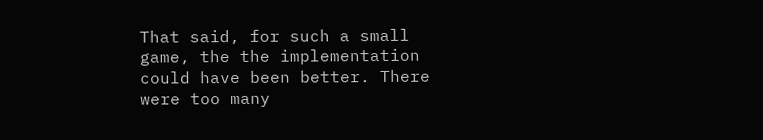That said, for such a small game, the the implementation could have been better. There were too many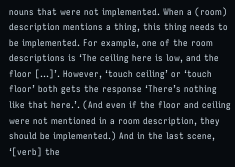nouns that were not implemented. When a (room) description mentions a thing, this thing needs to be implemented. For example, one of the room descriptions is ‘The ceiling here is low, and the floor […]’. However, ‘touch ceiling’ or ‘touch floor’ both gets the response ‘There’s nothing like that here.’. (And even if the floor and ceiling were not mentioned in a room description, they should be implemented.) And in the last scene, ‘[verb] the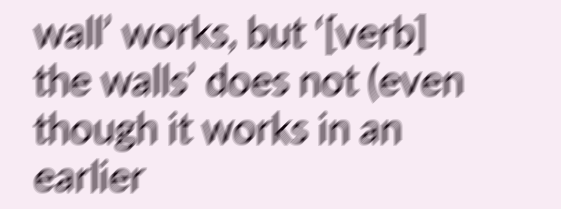wall’ works, but ‘[verb] the walls’ does not (even though it works in an earlier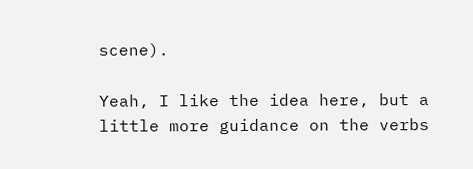scene).

Yeah, I like the idea here, but a little more guidance on the verbs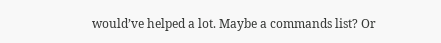would’ve helped a lot. Maybe a commands list? Or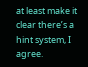at least make it clear there’s a hint system, I agree.